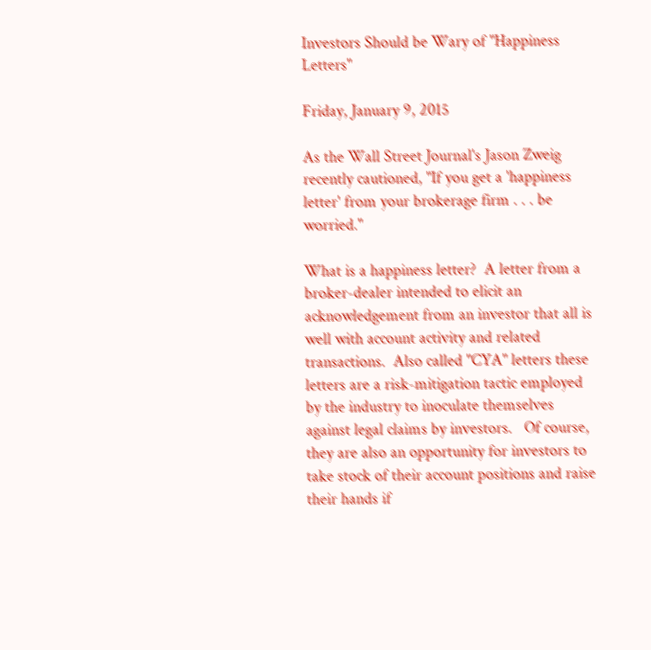Investors Should be Wary of "Happiness Letters"

Friday, January 9, 2015

As the Wall Street Journal's Jason Zweig recently cautioned, "If you get a 'happiness letter' from your brokerage firm . . . be worried."

What is a happiness letter?  A letter from a broker-dealer intended to elicit an acknowledgement from an investor that all is well with account activity and related transactions.  Also called "CYA" letters these letters are a risk-mitigation tactic employed by the industry to inoculate themselves against legal claims by investors.   Of course, they are also an opportunity for investors to take stock of their account positions and raise their hands if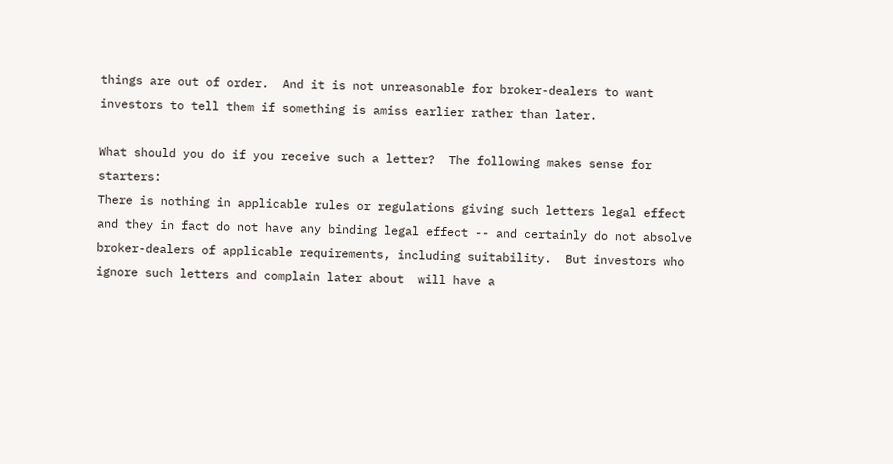things are out of order.  And it is not unreasonable for broker-dealers to want investors to tell them if something is amiss earlier rather than later.

What should you do if you receive such a letter?  The following makes sense for starters:
There is nothing in applicable rules or regulations giving such letters legal effect and they in fact do not have any binding legal effect -- and certainly do not absolve broker-dealers of applicable requirements, including suitability.  But investors who ignore such letters and complain later about  will have a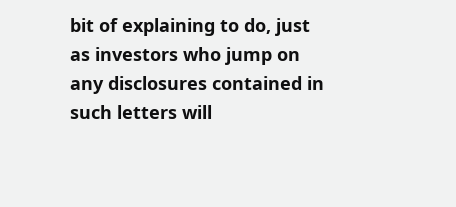bit of explaining to do, just as investors who jump on any disclosures contained in such letters will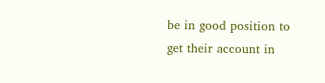be in good position to get their account in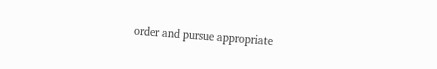order and pursue appropriate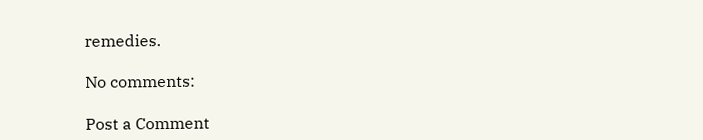remedies.

No comments:

Post a Comment